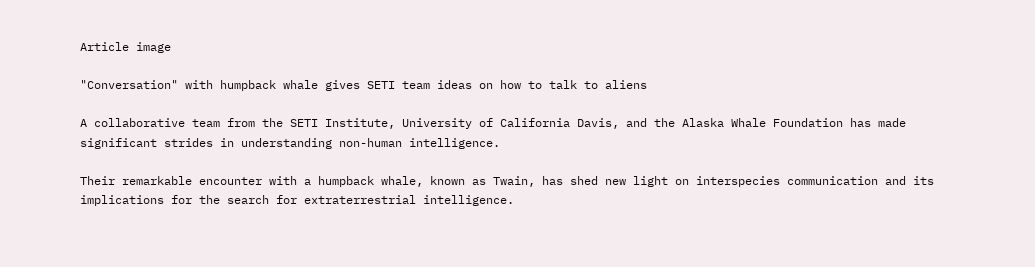Article image

"Conversation" with humpback whale gives SETI team ideas on how to talk to aliens

A collaborative team from the SETI Institute, University of California Davis, and the Alaska Whale Foundation has made significant strides in understanding non-human intelligence.

Their remarkable encounter with a humpback whale, known as Twain, has shed new light on interspecies communication and its implications for the search for extraterrestrial intelligence.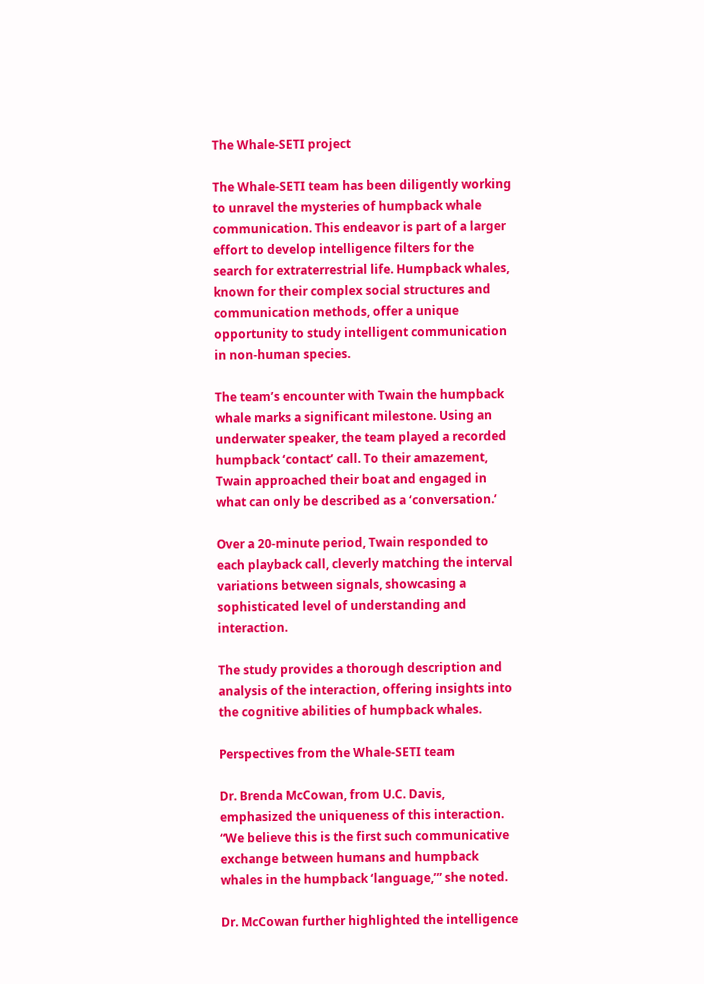The Whale-SETI project

The Whale-SETI team has been diligently working to unravel the mysteries of humpback whale communication. This endeavor is part of a larger effort to develop intelligence filters for the search for extraterrestrial life. Humpback whales, known for their complex social structures and communication methods, offer a unique opportunity to study intelligent communication in non-human species.

The team’s encounter with Twain the humpback whale marks a significant milestone. Using an underwater speaker, the team played a recorded humpback ‘contact’ call. To their amazement, Twain approached their boat and engaged in what can only be described as a ‘conversation.’

Over a 20-minute period, Twain responded to each playback call, cleverly matching the interval variations between signals, showcasing a sophisticated level of understanding and interaction.

The study provides a thorough description and analysis of the interaction, offering insights into the cognitive abilities of humpback whales.

Perspectives from the Whale-SETI team

Dr. Brenda McCowan, from U.C. Davis, emphasized the uniqueness of this interaction. “We believe this is the first such communicative exchange between humans and humpback whales in the humpback ‘language,’” she noted.

Dr. McCowan further highlighted the intelligence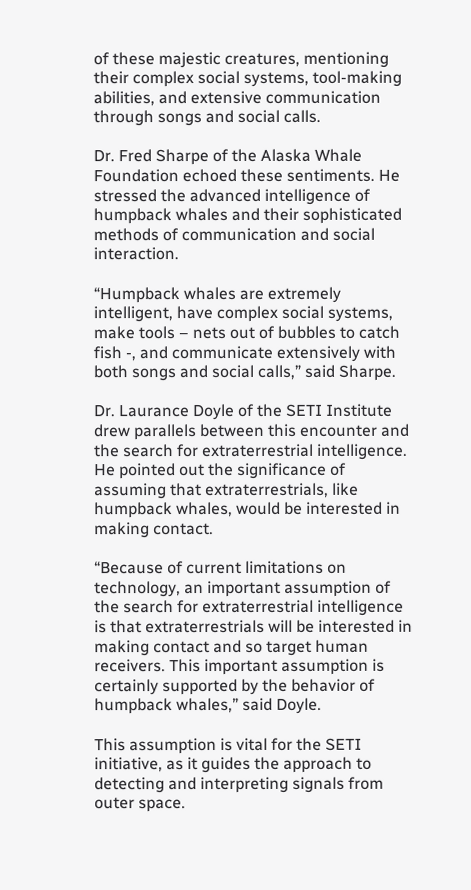of these majestic creatures, mentioning their complex social systems, tool-making abilities, and extensive communication through songs and social calls.

Dr. Fred Sharpe of the Alaska Whale Foundation echoed these sentiments. He stressed the advanced intelligence of humpback whales and their sophisticated methods of communication and social interaction.

“Humpback whales are extremely intelligent, have complex social systems, make tools – nets out of bubbles to catch fish -, and communicate extensively with both songs and social calls,” said Sharpe.

Dr. Laurance Doyle of the SETI Institute drew parallels between this encounter and the search for extraterrestrial intelligence. He pointed out the significance of assuming that extraterrestrials, like humpback whales, would be interested in making contact.

“Because of current limitations on technology, an important assumption of the search for extraterrestrial intelligence is that extraterrestrials will be interested in making contact and so target human receivers. This important assumption is certainly supported by the behavior of humpback whales,” said Doyle.

This assumption is vital for the SETI initiative, as it guides the approach to detecting and interpreting signals from outer space.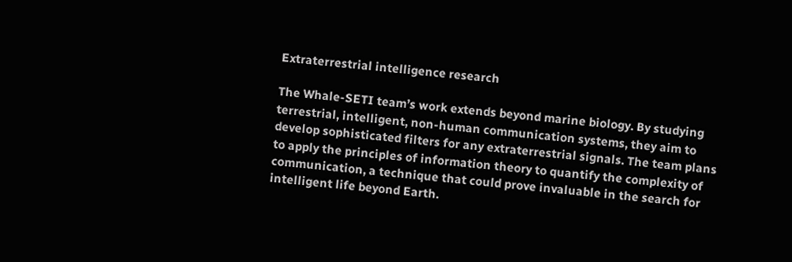Extraterrestrial intelligence research

The Whale-SETI team’s work extends beyond marine biology. By studying terrestrial, intelligent, non-human communication systems, they aim to develop sophisticated filters for any extraterrestrial signals. The team plans to apply the principles of information theory to quantify the complexity of communication, a technique that could prove invaluable in the search for intelligent life beyond Earth.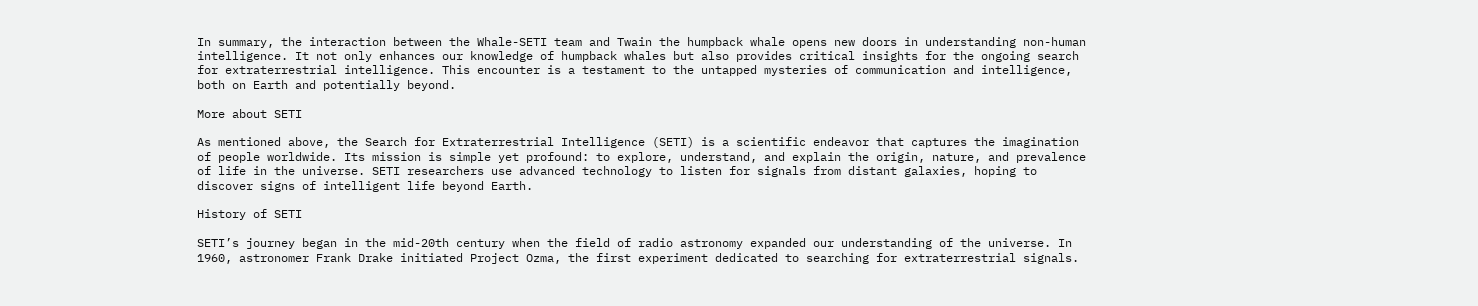In summary, the interaction between the Whale-SETI team and Twain the humpback whale opens new doors in understanding non-human intelligence. It not only enhances our knowledge of humpback whales but also provides critical insights for the ongoing search for extraterrestrial intelligence. This encounter is a testament to the untapped mysteries of communication and intelligence, both on Earth and potentially beyond.

More about SETI

As mentioned above, the Search for Extraterrestrial Intelligence (SETI) is a scientific endeavor that captures the imagination of people worldwide. Its mission is simple yet profound: to explore, understand, and explain the origin, nature, and prevalence of life in the universe. SETI researchers use advanced technology to listen for signals from distant galaxies, hoping to discover signs of intelligent life beyond Earth.

History of SETI

SETI’s journey began in the mid-20th century when the field of radio astronomy expanded our understanding of the universe. In 1960, astronomer Frank Drake initiated Project Ozma, the first experiment dedicated to searching for extraterrestrial signals.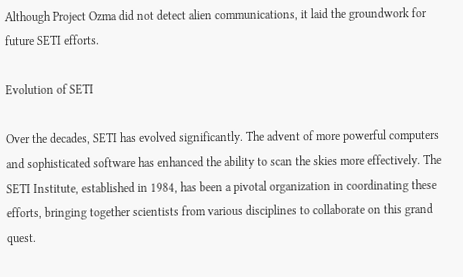Although Project Ozma did not detect alien communications, it laid the groundwork for future SETI efforts.

Evolution of SETI

Over the decades, SETI has evolved significantly. The advent of more powerful computers and sophisticated software has enhanced the ability to scan the skies more effectively. The SETI Institute, established in 1984, has been a pivotal organization in coordinating these efforts, bringing together scientists from various disciplines to collaborate on this grand quest.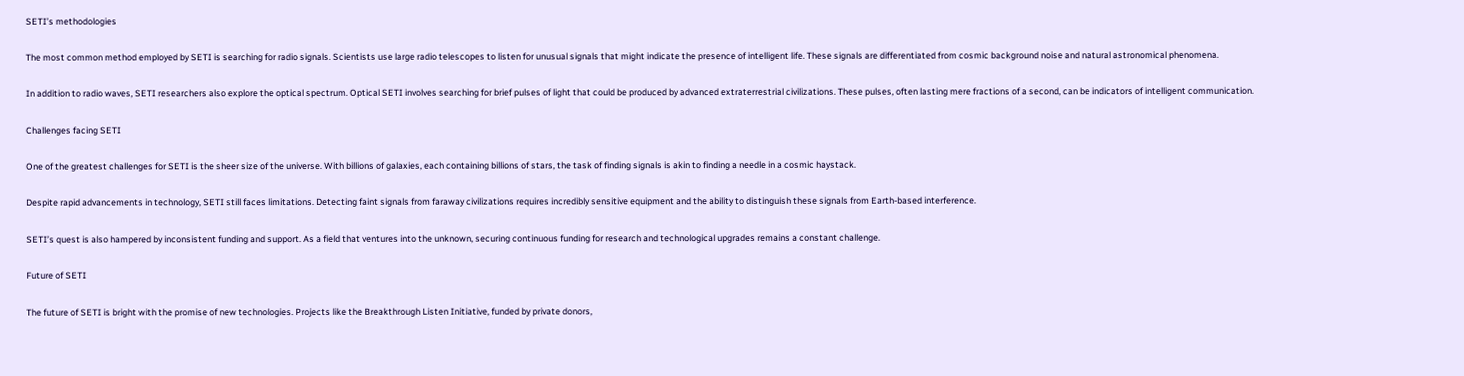SETI’s methodologies

The most common method employed by SETI is searching for radio signals. Scientists use large radio telescopes to listen for unusual signals that might indicate the presence of intelligent life. These signals are differentiated from cosmic background noise and natural astronomical phenomena.

In addition to radio waves, SETI researchers also explore the optical spectrum. Optical SETI involves searching for brief pulses of light that could be produced by advanced extraterrestrial civilizations. These pulses, often lasting mere fractions of a second, can be indicators of intelligent communication.

Challenges facing SETI

One of the greatest challenges for SETI is the sheer size of the universe. With billions of galaxies, each containing billions of stars, the task of finding signals is akin to finding a needle in a cosmic haystack.

Despite rapid advancements in technology, SETI still faces limitations. Detecting faint signals from faraway civilizations requires incredibly sensitive equipment and the ability to distinguish these signals from Earth-based interference.

SETI’s quest is also hampered by inconsistent funding and support. As a field that ventures into the unknown, securing continuous funding for research and technological upgrades remains a constant challenge.

Future of SETI

The future of SETI is bright with the promise of new technologies. Projects like the Breakthrough Listen Initiative, funded by private donors,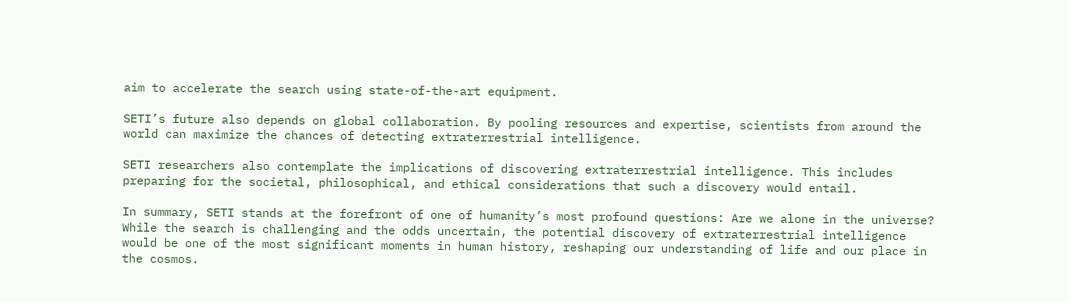aim to accelerate the search using state-of-the-art equipment.

SETI’s future also depends on global collaboration. By pooling resources and expertise, scientists from around the world can maximize the chances of detecting extraterrestrial intelligence.

SETI researchers also contemplate the implications of discovering extraterrestrial intelligence. This includes preparing for the societal, philosophical, and ethical considerations that such a discovery would entail.

In summary, SETI stands at the forefront of one of humanity’s most profound questions: Are we alone in the universe? While the search is challenging and the odds uncertain, the potential discovery of extraterrestrial intelligence would be one of the most significant moments in human history, reshaping our understanding of life and our place in the cosmos.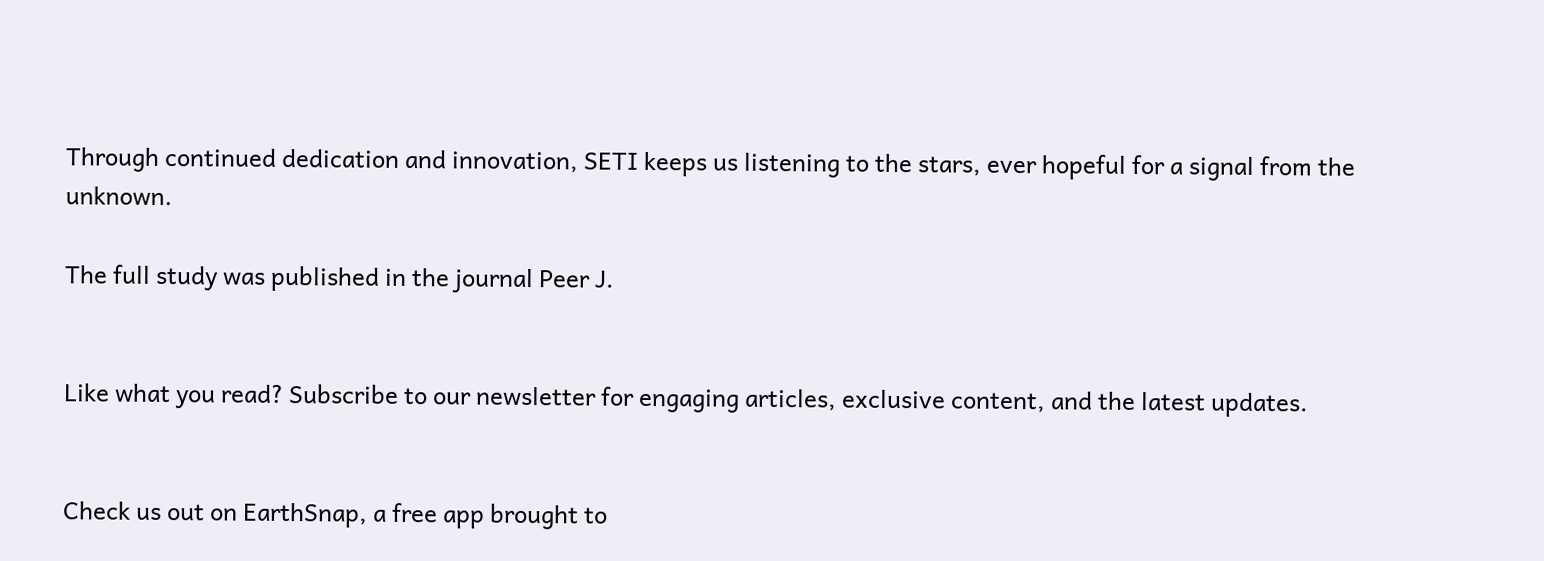Through continued dedication and innovation, SETI keeps us listening to the stars, ever hopeful for a signal from the unknown.

The full study was published in the journal Peer J.


Like what you read? Subscribe to our newsletter for engaging articles, exclusive content, and the latest updates.


Check us out on EarthSnap, a free app brought to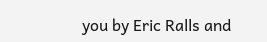you by Eric Ralls and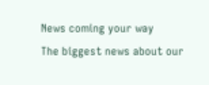News coming your way
The biggest news about our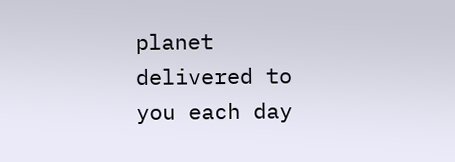planet delivered to you each day